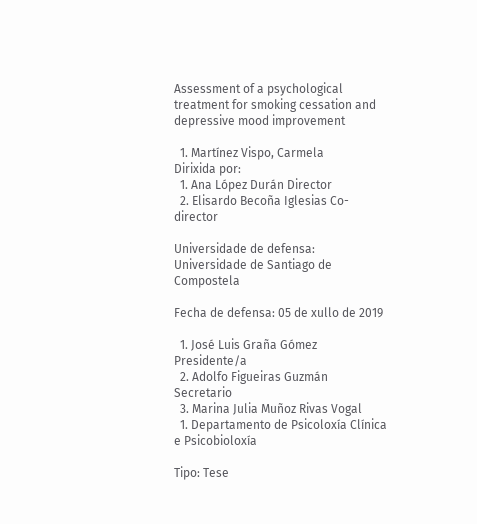Assessment of a psychological treatment for smoking cessation and depressive mood improvement

  1. Martínez Vispo, Carmela
Dirixida por:
  1. Ana López Durán Director
  2. Elisardo Becoña Iglesias Co-director

Universidade de defensa: Universidade de Santiago de Compostela

Fecha de defensa: 05 de xullo de 2019

  1. José Luis Graña Gómez Presidente/a
  2. Adolfo Figueiras Guzmán Secretario
  3. Marina Julia Muñoz Rivas Vogal
  1. Departamento de Psicoloxía Clínica e Psicobioloxía

Tipo: Tese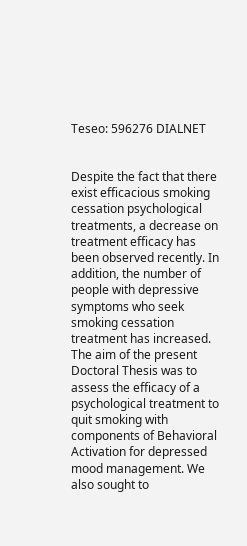Teseo: 596276 DIALNET


Despite the fact that there exist efficacious smoking cessation psychological treatments, a decrease on treatment efficacy has been observed recently. In addition, the number of people with depressive symptoms who seek smoking cessation treatment has increased. The aim of the present Doctoral Thesis was to assess the efficacy of a psychological treatment to quit smoking with components of Behavioral Activation for depressed mood management. We also sought to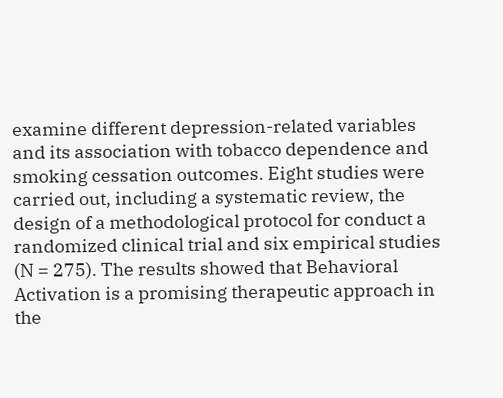examine different depression-related variables and its association with tobacco dependence and smoking cessation outcomes. Eight studies were carried out, including a systematic review, the design of a methodological protocol for conduct a randomized clinical trial and six empirical studies (N = 275). The results showed that Behavioral Activation is a promising therapeutic approach in the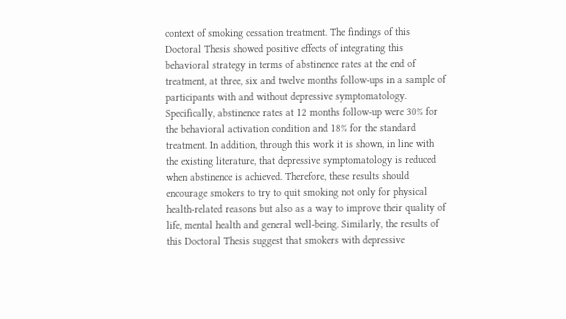context of smoking cessation treatment. The findings of this Doctoral Thesis showed positive effects of integrating this behavioral strategy in terms of abstinence rates at the end of treatment, at three, six and twelve months follow-ups in a sample of participants with and without depressive symptomatology. Specifically, abstinence rates at 12 months follow-up were 30% for the behavioral activation condition and 18% for the standard treatment. In addition, through this work it is shown, in line with the existing literature, that depressive symptomatology is reduced when abstinence is achieved. Therefore, these results should encourage smokers to try to quit smoking not only for physical health-related reasons but also as a way to improve their quality of life, mental health and general well-being. Similarly, the results of this Doctoral Thesis suggest that smokers with depressive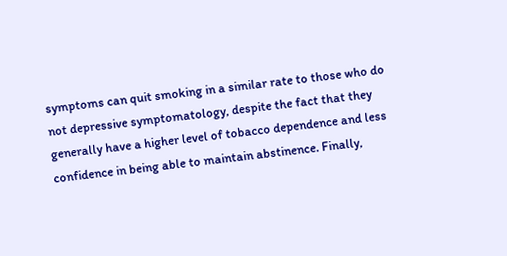symptoms can quit smoking in a similar rate to those who do not depressive symptomatology, despite the fact that they generally have a higher level of tobacco dependence and less confidence in being able to maintain abstinence. Finally,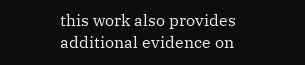this work also provides additional evidence on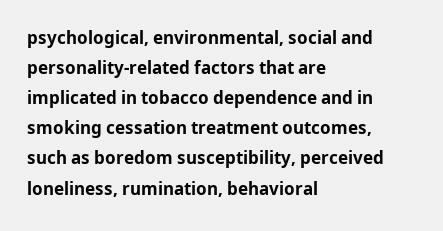psychological, environmental, social and personality-related factors that are implicated in tobacco dependence and in smoking cessation treatment outcomes, such as boredom susceptibility, perceived loneliness, rumination, behavioral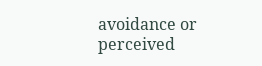avoidance or perceived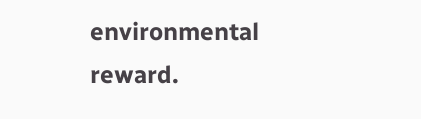environmental reward.